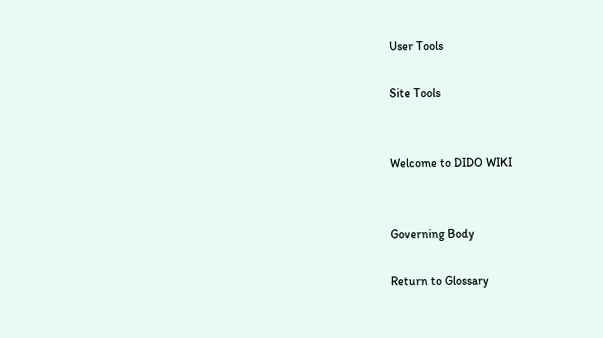User Tools

Site Tools


Welcome to DIDO WIKI


Governing Body

Return to Glossary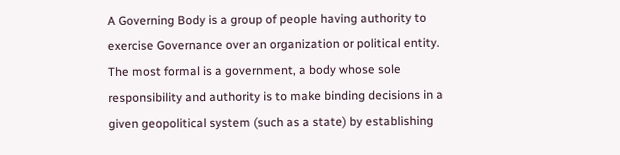A Governing Body is a group of people having authority to exercise Governance over an organization or political entity. The most formal is a government, a body whose sole responsibility and authority is to make binding decisions in a given geopolitical system (such as a state) by establishing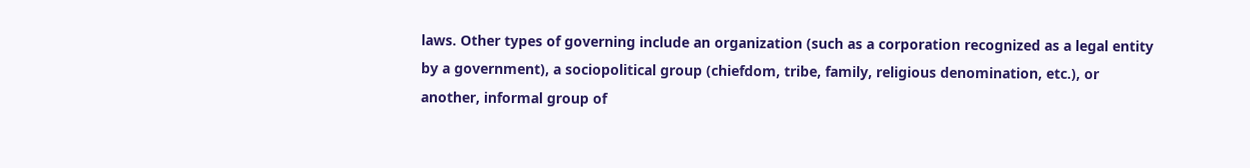laws. Other types of governing include an organization (such as a corporation recognized as a legal entity by a government), a sociopolitical group (chiefdom, tribe, family, religious denomination, etc.), or another, informal group of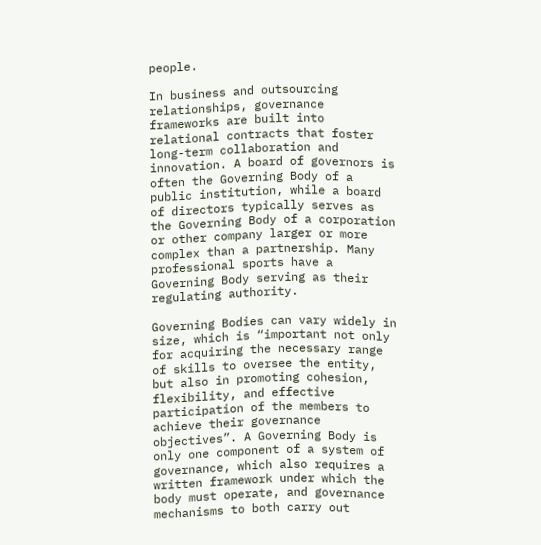people.

In business and outsourcing relationships, governance frameworks are built into relational contracts that foster long-term collaboration and innovation. A board of governors is often the Governing Body of a public institution, while a board of directors typically serves as the Governing Body of a corporation or other company larger or more complex than a partnership. Many professional sports have a Governing Body serving as their regulating authority.

Governing Bodies can vary widely in size, which is “important not only for acquiring the necessary range of skills to oversee the entity, but also in promoting cohesion, flexibility, and effective participation of the members to achieve their governance objectives”. A Governing Body is only one component of a system of governance, which also requires a written framework under which the body must operate, and governance mechanisms to both carry out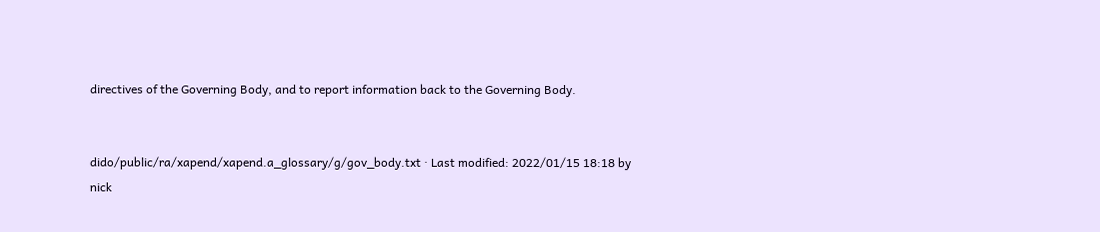directives of the Governing Body, and to report information back to the Governing Body.


dido/public/ra/xapend/xapend.a_glossary/g/gov_body.txt · Last modified: 2022/01/15 18:18 by nick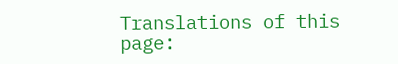Translations of this page: